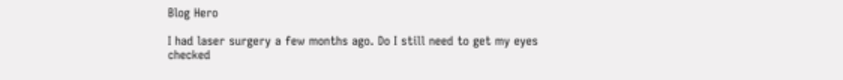Blog Hero

I had laser surgery a few months ago. Do I still need to get my eyes checked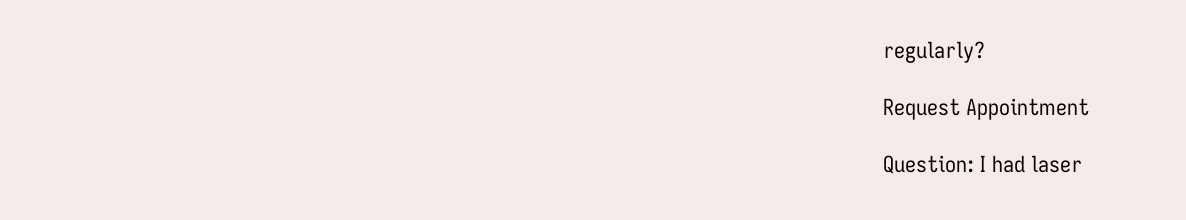regularly?

Request Appointment

Question: I had laser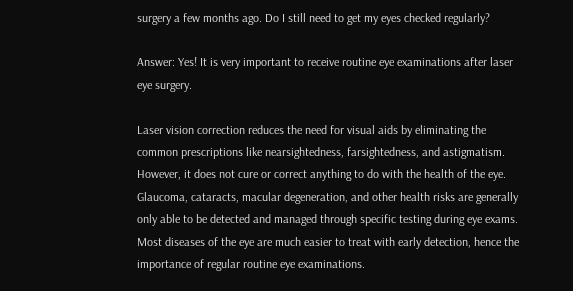surgery a few months ago. Do I still need to get my eyes checked regularly?

Answer: Yes! It is very important to receive routine eye examinations after laser eye surgery.

Laser vision correction reduces the need for visual aids by eliminating the common prescriptions like nearsightedness, farsightedness, and astigmatism.  However, it does not cure or correct anything to do with the health of the eye. Glaucoma, cataracts, macular degeneration, and other health risks are generally only able to be detected and managed through specific testing during eye exams. Most diseases of the eye are much easier to treat with early detection, hence the importance of regular routine eye examinations.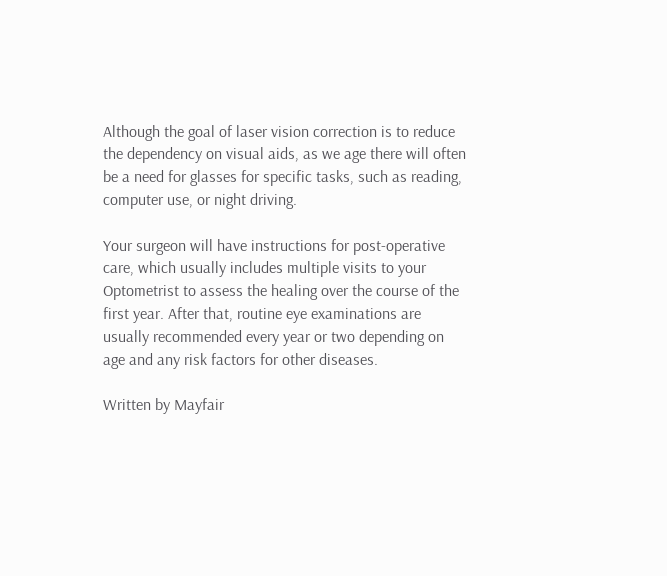Although the goal of laser vision correction is to reduce the dependency on visual aids, as we age there will often be a need for glasses for specific tasks, such as reading, computer use, or night driving.

Your surgeon will have instructions for post-operative care, which usually includes multiple visits to your Optometrist to assess the healing over the course of the first year. After that, routine eye examinations are usually recommended every year or two depending on age and any risk factors for other diseases.

Written by Mayfair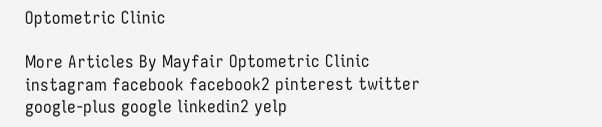Optometric Clinic

More Articles By Mayfair Optometric Clinic
instagram facebook facebook2 pinterest twitter google-plus google linkedin2 yelp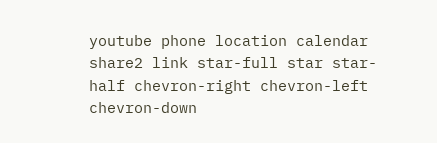youtube phone location calendar share2 link star-full star star-half chevron-right chevron-left chevron-down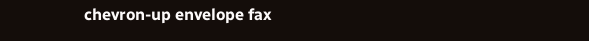chevron-up envelope fax